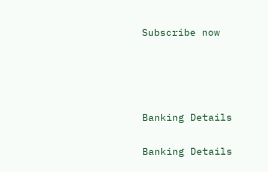Subscribe now




Banking Details

Banking Details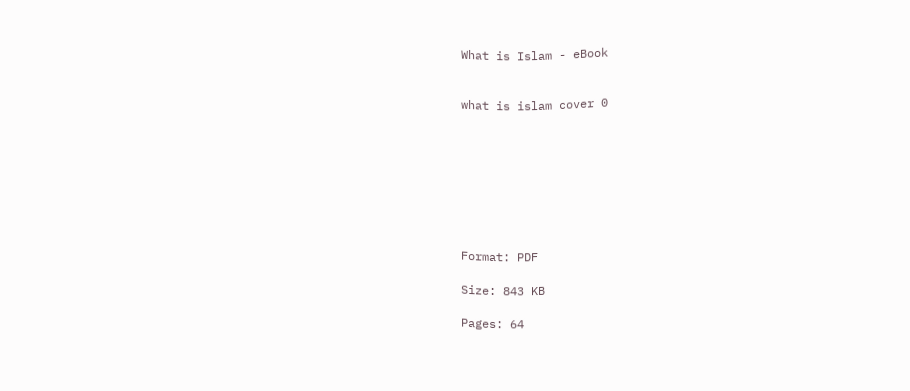What is Islam - eBook


what is islam cover 0








Format: PDF

Size: 843 KB

Pages: 64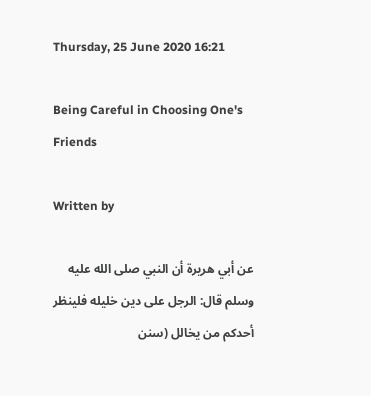Thursday, 25 June 2020 16:21

Being Careful in Choosing One's Friends

Written by

عن أبي هريرة أن النبي صلى الله عليه وسلم قال: الرجل على دين خليله فلينظر أحدكم من يخالل (سنن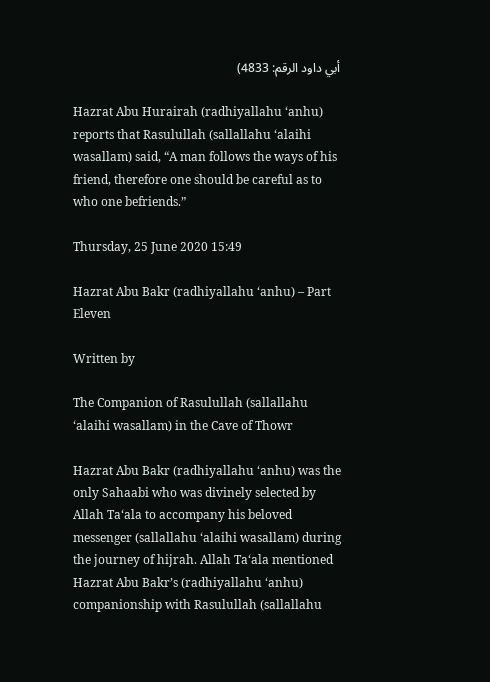أبي داود الرقم: 4833)

Hazrat Abu Hurairah (radhiyallahu ‘anhu) reports that Rasulullah (sallallahu ‘alaihi wasallam) said, “A man follows the ways of his friend, therefore one should be careful as to who one befriends.”

Thursday, 25 June 2020 15:49

Hazrat Abu Bakr (radhiyallahu ‘anhu) – Part Eleven

Written by

The Companion of Rasulullah (sallallahu ‘alaihi wasallam) in the Cave of Thowr

Hazrat Abu Bakr (radhiyallahu ‘anhu) was the only Sahaabi who was divinely selected by Allah Ta‘ala to accompany his beloved messenger (sallallahu ‘alaihi wasallam) during the journey of hijrah. Allah Ta‘ala mentioned Hazrat Abu Bakr’s (radhiyallahu ‘anhu) companionship with Rasulullah (sallallahu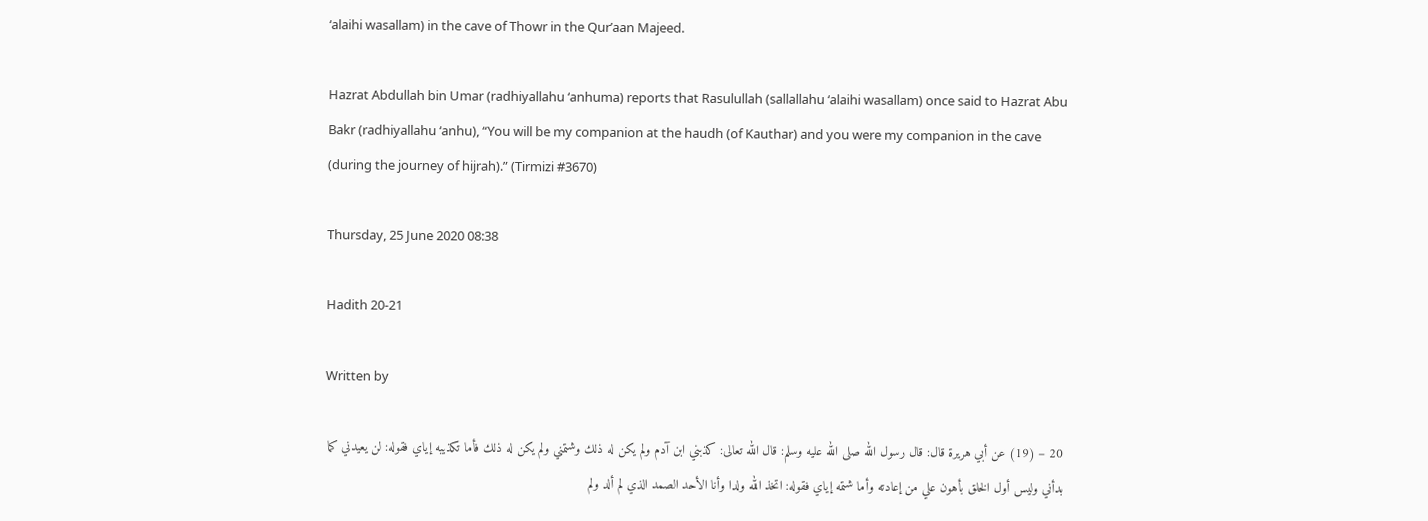‘alaihi wasallam) in the cave of Thowr in the Qur’aan Majeed.

Hazrat Abdullah bin Umar (radhiyallahu ‘anhuma) reports that Rasulullah (sallallahu ‘alaihi wasallam) once said to Hazrat Abu Bakr (radhiyallahu ‘anhu), “You will be my companion at the haudh (of Kauthar) and you were my companion in the cave (during the journey of hijrah).” (Tirmizi #3670)

Thursday, 25 June 2020 08:38

Hadith 20-21

Written by

20 – (19) عن أبي هريرة قال: قال رسول الله صلى الله عليه وسلم: قال الله تعالى: كذبني ابن آدم ولم يكن له ذلك وشتمني ولم يكن له ذلك فأما تكذيبه إياي فقوله: لن يعيدني كما بدأني وليس أول الخلق بأهون علي من إعادته وأما شتمه إياي فقوله: اتخذ الله ولدا وأنا الأحد الصمد الذي لم ألد ولم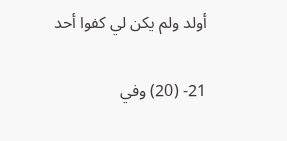أولد ولم يكن لي كفوا أحد

21- (20) وفي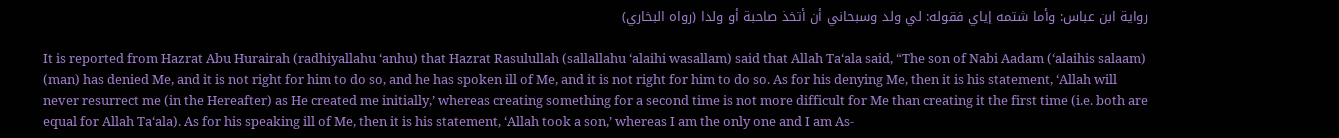رواية ابن عباس: وأما شتمه إياي فقوله: لي ولد وسبحاني أن أتخذ صاحبة أو ولدا (رواه البخاري)

It is reported from Hazrat Abu Hurairah (radhiyallahu ‘anhu) that Hazrat Rasulullah (sallallahu ‘alaihi wasallam) said that Allah Ta‘ala said, “The son of Nabi Aadam (‘alaihis salaam) (man) has denied Me, and it is not right for him to do so, and he has spoken ill of Me, and it is not right for him to do so. As for his denying Me, then it is his statement, ‘Allah will never resurrect me (in the Hereafter) as He created me initially,’ whereas creating something for a second time is not more difficult for Me than creating it the first time (i.e. both are equal for Allah Ta‘ala). As for his speaking ill of Me, then it is his statement, ‘Allah took a son,’ whereas I am the only one and I am As-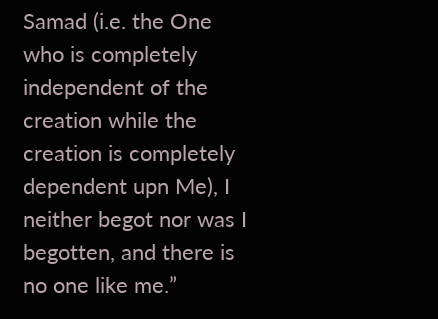Samad (i.e. the One who is completely independent of the creation while the creation is completely dependent upn Me), I neither begot nor was I begotten, and there is no one like me.”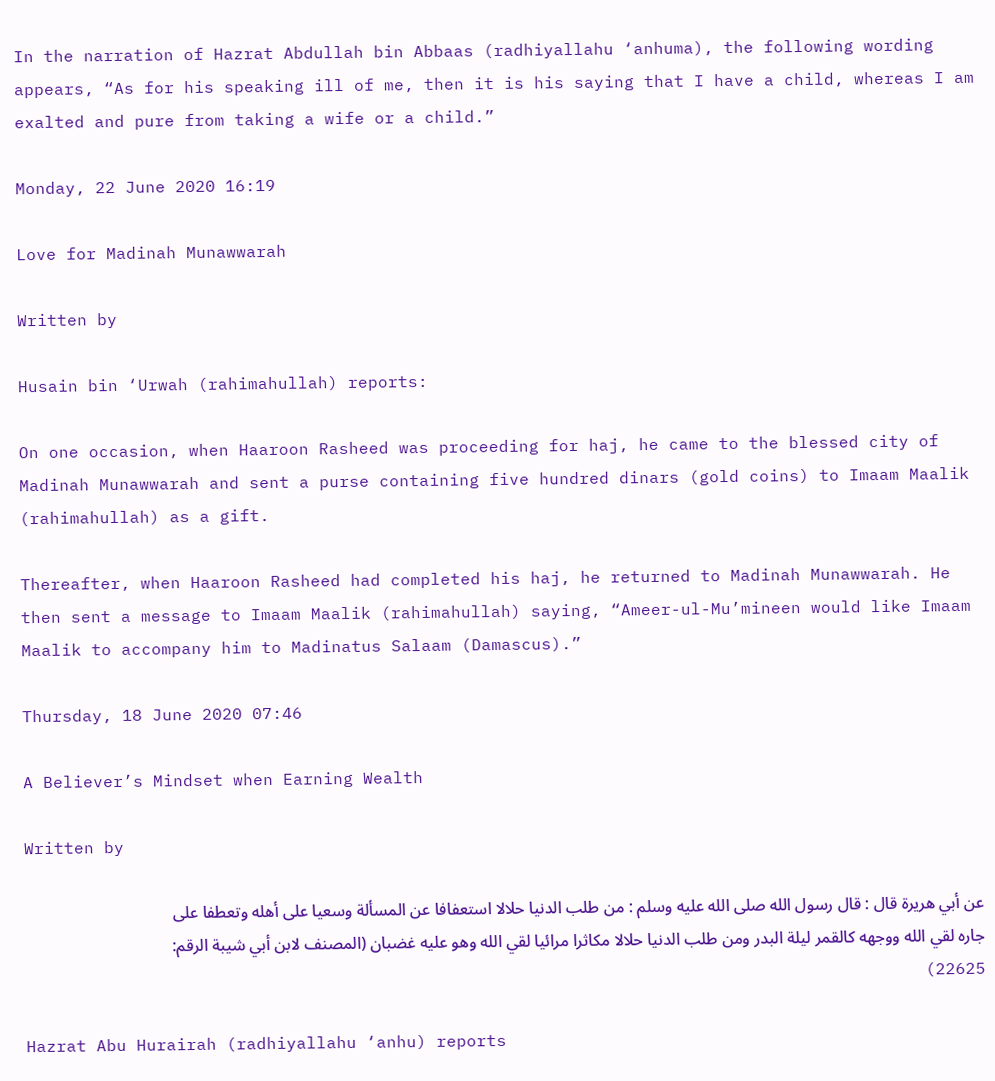In the narration of Hazrat Abdullah bin Abbaas (radhiyallahu ‘anhuma), the following wording appears, “As for his speaking ill of me, then it is his saying that I have a child, whereas I am exalted and pure from taking a wife or a child.”

Monday, 22 June 2020 16:19

Love for Madinah Munawwarah

Written by

Husain bin ‘Urwah (rahimahullah) reports:

On one occasion, when Haaroon Rasheed was proceeding for haj, he came to the blessed city of Madinah Munawwarah and sent a purse containing five hundred dinars (gold coins) to Imaam Maalik (rahimahullah) as a gift.

Thereafter, when Haaroon Rasheed had completed his haj, he returned to Madinah Munawwarah. He then sent a message to Imaam Maalik (rahimahullah) saying, “Ameer-ul-Mu’mineen would like Imaam Maalik to accompany him to Madinatus Salaam (Damascus).”

Thursday, 18 June 2020 07:46

A Believer’s Mindset when Earning Wealth

Written by

عن أبي هريرة قال : قال رسول الله صلى الله عليه وسلم : من طلب الدنيا حلالا استعفافا عن المسألة وسعيا على أهله وتعطفا على جاره لقي الله ووجهه كالقمر ليلة البدر ومن طلب الدنيا حلالا مكاثرا مرائيا لقي الله وهو عليه غضبان (المصنف لابن أبي شيبة الرقم: 22625)

Hazrat Abu Hurairah (radhiyallahu ‘anhu) reports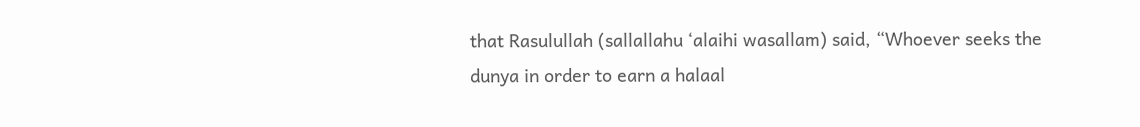that Rasulullah (sallallahu ‘alaihi wasallam) said, “Whoever seeks the dunya in order to earn a halaal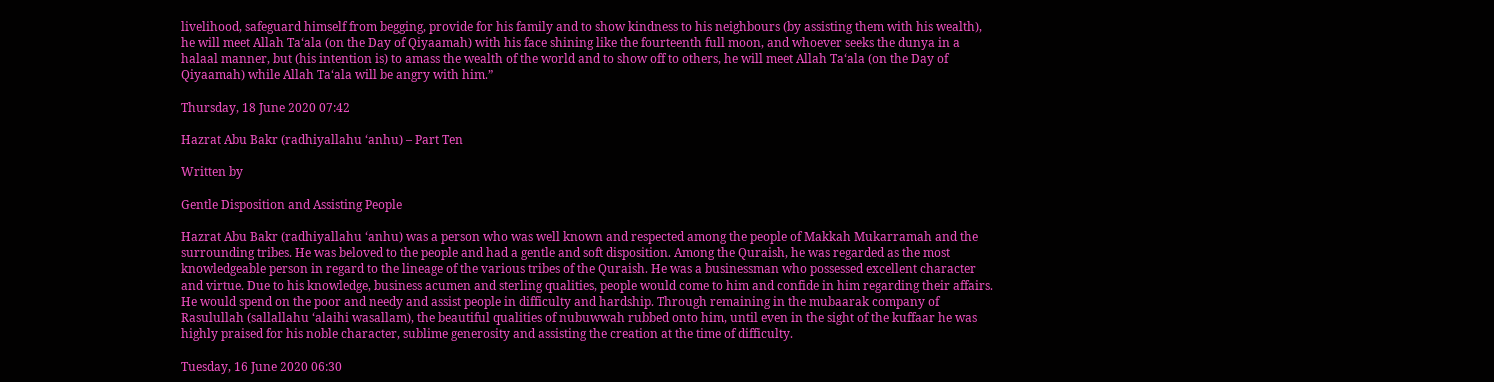livelihood, safeguard himself from begging, provide for his family and to show kindness to his neighbours (by assisting them with his wealth), he will meet Allah Ta‘ala (on the Day of Qiyaamah) with his face shining like the fourteenth full moon, and whoever seeks the dunya in a halaal manner, but (his intention is) to amass the wealth of the world and to show off to others, he will meet Allah Ta‘ala (on the Day of Qiyaamah) while Allah Ta‘ala will be angry with him.”

Thursday, 18 June 2020 07:42

Hazrat Abu Bakr (radhiyallahu ‘anhu) – Part Ten

Written by

Gentle Disposition and Assisting People

Hazrat Abu Bakr (radhiyallahu ‘anhu) was a person who was well known and respected among the people of Makkah Mukarramah and the surrounding tribes. He was beloved to the people and had a gentle and soft disposition. Among the Quraish, he was regarded as the most knowledgeable person in regard to the lineage of the various tribes of the Quraish. He was a businessman who possessed excellent character and virtue. Due to his knowledge, business acumen and sterling qualities, people would come to him and confide in him regarding their affairs. He would spend on the poor and needy and assist people in difficulty and hardship. Through remaining in the mubaarak company of Rasulullah (sallallahu ‘alaihi wasallam), the beautiful qualities of nubuwwah rubbed onto him, until even in the sight of the kuffaar he was highly praised for his noble character, sublime generosity and assisting the creation at the time of difficulty.

Tuesday, 16 June 2020 06:30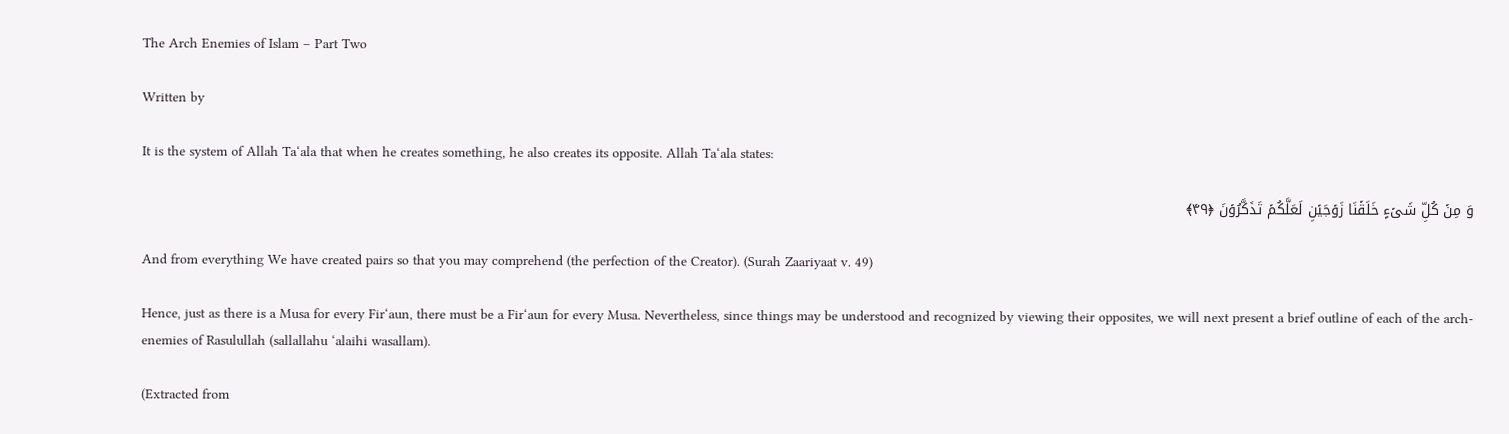The Arch Enemies of Islam – Part Two

Written by

It is the system of Allah Ta‘ala that when he creates something, he also creates its opposite. Allah Ta‘ala states:

وَ مِنۡ کُلِّ شَیۡءٍ خَلَقۡنَا زَوۡجَیۡنِ لَعَلَّکُمۡ تَذَکَّرُوۡنَ ﴿۴۹﴾

And from everything We have created pairs so that you may comprehend (the perfection of the Creator). (Surah Zaariyaat v. 49)

Hence, just as there is a Musa for every Fir‘aun, there must be a Fir‘aun for every Musa. Nevertheless, since things may be understood and recognized by viewing their opposites, we will next present a brief outline of each of the arch-enemies of Rasulullah (sallallahu ‘alaihi wasallam).

(Extracted from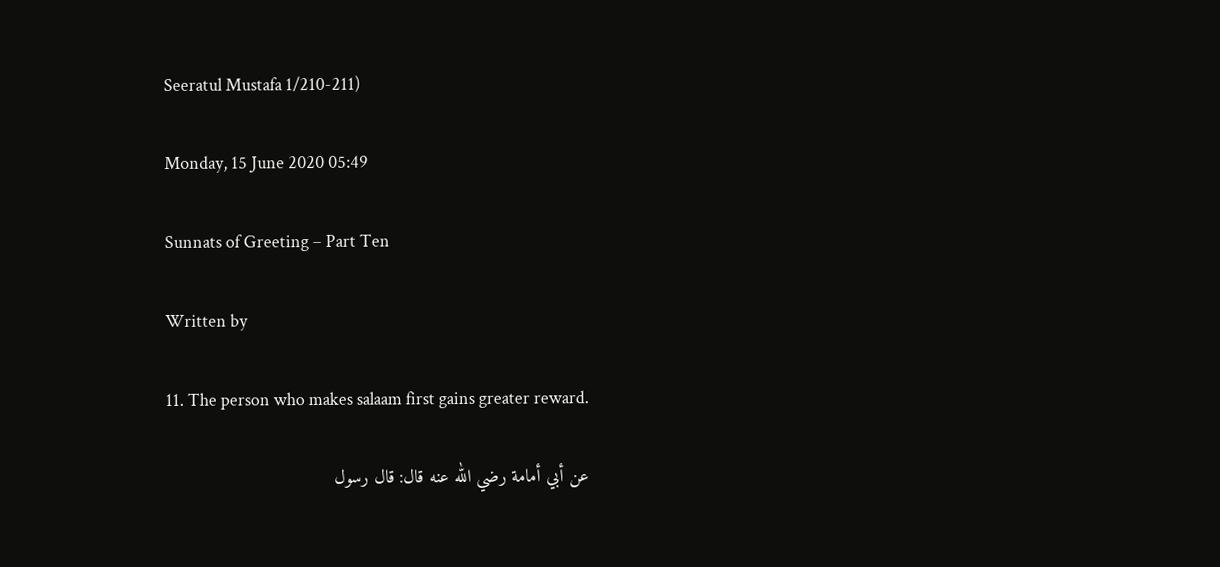Seeratul Mustafa 1/210-211)

Monday, 15 June 2020 05:49

Sunnats of Greeting – Part Ten

Written by

11. The person who makes salaam first gains greater reward.

عن أبي أمامة رضي الله عنه قال: قال رسول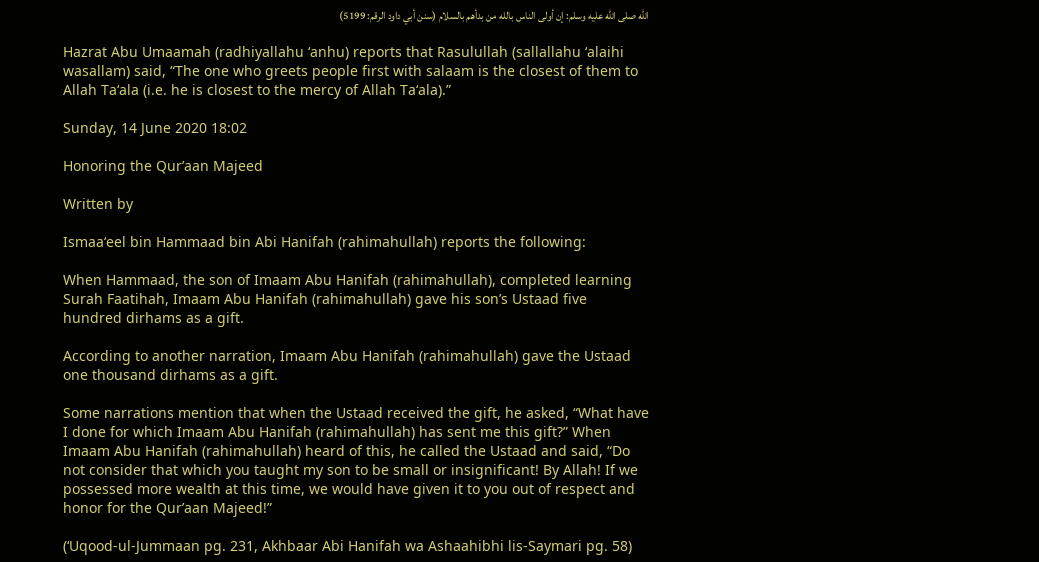الله صلى الله عليه وسلم: إن أولى الناس بالله من بدأهم بالسلام (سنن أبي داود الرقم: 5199)

Hazrat Abu Umaamah (radhiyallahu ‘anhu) reports that Rasulullah (sallallahu ‘alaihi wasallam) said, “The one who greets people first with salaam is the closest of them to Allah Ta‘ala (i.e. he is closest to the mercy of Allah Ta‘ala).”

Sunday, 14 June 2020 18:02

Honoring the Qur’aan Majeed

Written by

Ismaa‘eel bin Hammaad bin Abi Hanifah (rahimahullah) reports the following:

When Hammaad, the son of Imaam Abu Hanifah (rahimahullah), completed learning Surah Faatihah, Imaam Abu Hanifah (rahimahullah) gave his son’s Ustaad five hundred dirhams as a gift.

According to another narration, Imaam Abu Hanifah (rahimahullah) gave the Ustaad one thousand dirhams as a gift.

Some narrations mention that when the Ustaad received the gift, he asked, “What have I done for which Imaam Abu Hanifah (rahimahullah) has sent me this gift?” When Imaam Abu Hanifah (rahimahullah) heard of this, he called the Ustaad and said, “Do not consider that which you taught my son to be small or insignificant! By Allah! If we possessed more wealth at this time, we would have given it to you out of respect and honor for the Qur’aan Majeed!”

(‘Uqood-ul-Jummaan pg. 231, Akhbaar Abi Hanifah wa Ashaahibhi lis-Saymari pg. 58)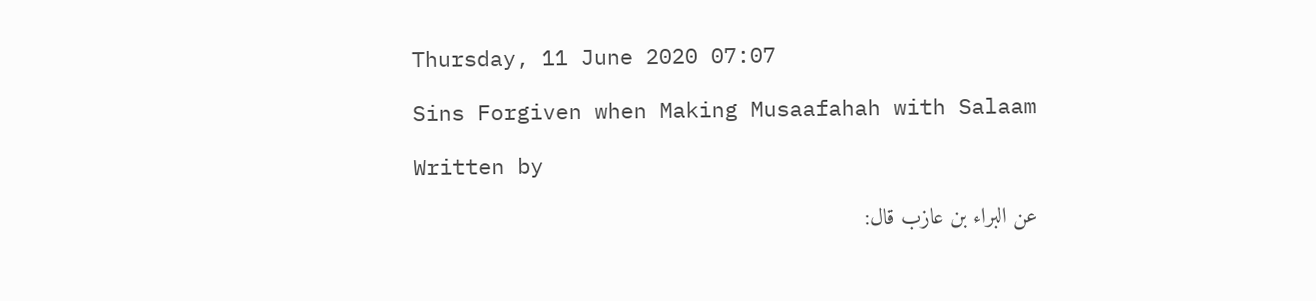Thursday, 11 June 2020 07:07

Sins Forgiven when Making Musaafahah with Salaam

Written by

عن البراء بن عازب قال: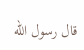قال رسول الله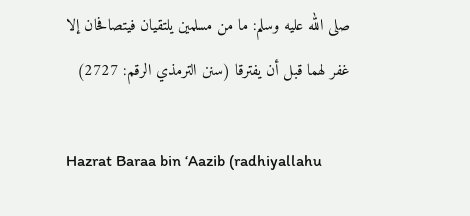صلى الله عليه وسلم: ما من مسلمين يلتقيان فيتصافحان إلا غفر لهما قبل أن يفترقا (سنن الترمذي الرقم: 2727)

Hazrat Baraa bin ‘Aazib (radhiyallahu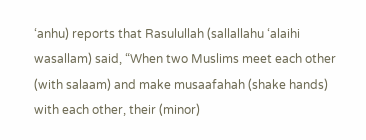‘anhu) reports that Rasulullah (sallallahu ‘alaihi wasallam) said, “When two Muslims meet each other (with salaam) and make musaafahah (shake hands) with each other, their (minor)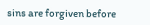sins are forgiven before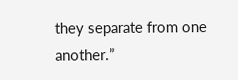they separate from one another.”